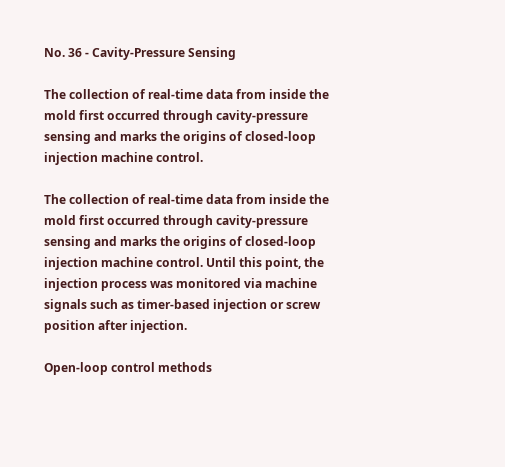No. 36 - Cavity-Pressure Sensing

The collection of real-time data from inside the mold first occurred through cavity-pressure sensing and marks the origins of closed-loop injection machine control.

The collection of real-time data from inside the mold first occurred through cavity-pressure sensing and marks the origins of closed-loop injection machine control. Until this point, the injection process was monitored via machine signals such as timer-based injection or screw position after injection.

Open-loop control methods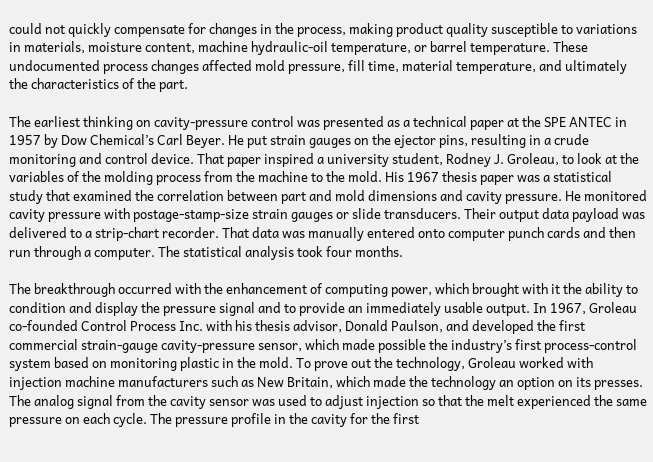could not quickly compensate for changes in the process, making product quality susceptible to variations in materials, moisture content, machine hydraulic-oil temperature, or barrel temperature. These undocumented process changes affected mold pressure, fill time, material temperature, and ultimately the characteristics of the part.

The earliest thinking on cavity-pressure control was presented as a technical paper at the SPE ANTEC in 1957 by Dow Chemical’s Carl Beyer. He put strain gauges on the ejector pins, resulting in a crude monitoring and control device. That paper inspired a university student, Rodney J. Groleau, to look at the variables of the molding process from the machine to the mold. His 1967 thesis paper was a statistical study that examined the correlation between part and mold dimensions and cavity pressure. He monitored cavity pressure with postage-stamp-size strain gauges or slide transducers. Their output data payload was delivered to a strip-chart recorder. That data was manually entered onto computer punch cards and then run through a computer. The statistical analysis took four months.

The breakthrough occurred with the enhancement of computing power, which brought with it the ability to condition and display the pressure signal and to provide an immediately usable output. In 1967, Groleau co-founded Control Process Inc. with his thesis advisor, Donald Paulson, and developed the first commercial strain-gauge cavity-pressure sensor, which made possible the industry’s first process-control system based on monitoring plastic in the mold. To prove out the technology, Groleau worked with injection machine manufacturers such as New Britain, which made the technology an option on its presses. The analog signal from the cavity sensor was used to adjust injection so that the melt experienced the same pressure on each cycle. The pressure profile in the cavity for the first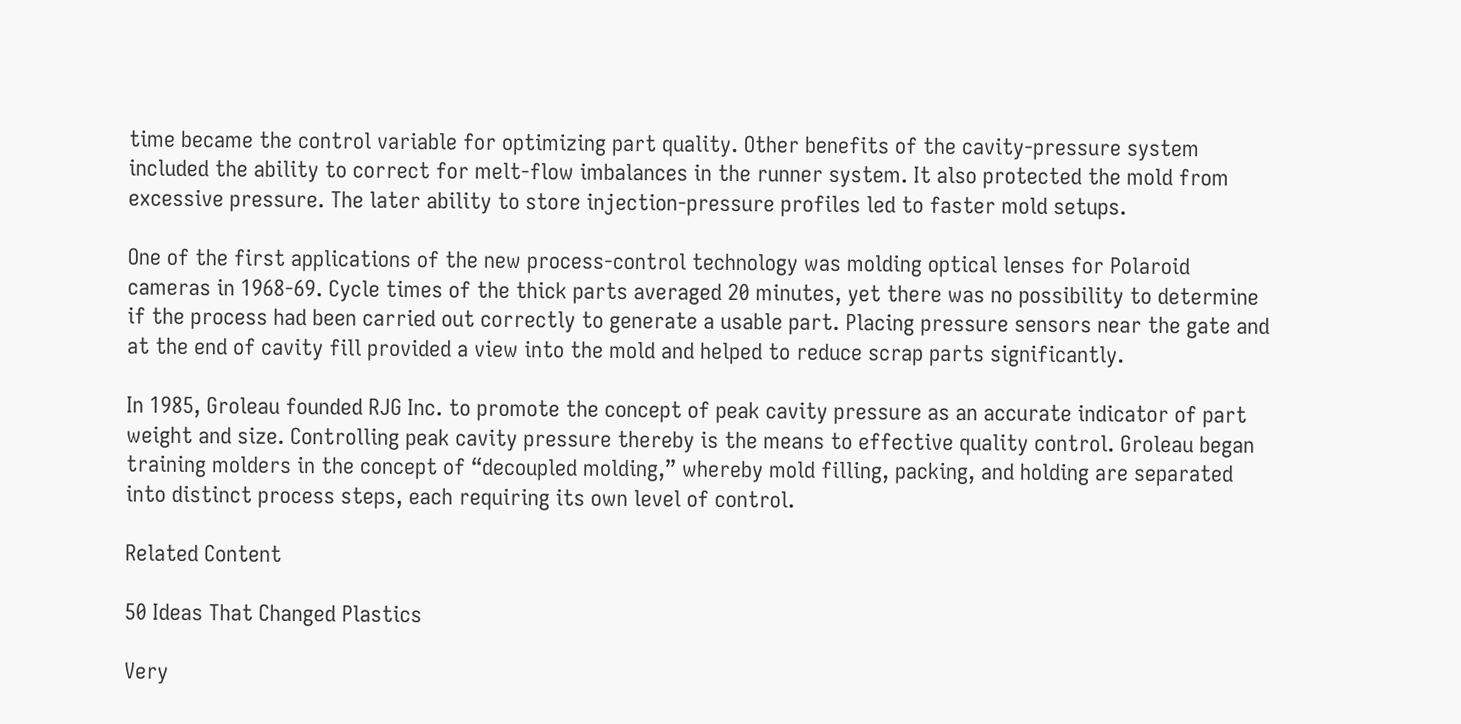time became the control variable for optimizing part quality. Other benefits of the cavity-pressure system included the ability to correct for melt-flow imbalances in the runner system. It also protected the mold from excessive pressure. The later ability to store injection-pressure profiles led to faster mold setups.

One of the first applications of the new process-control technology was molding optical lenses for Polaroid cameras in 1968-69. Cycle times of the thick parts averaged 20 minutes, yet there was no possibility to determine if the process had been carried out correctly to generate a usable part. Placing pressure sensors near the gate and at the end of cavity fill provided a view into the mold and helped to reduce scrap parts significantly.

In 1985, Groleau founded RJG Inc. to promote the concept of peak cavity pressure as an accurate indicator of part weight and size. Controlling peak cavity pressure thereby is the means to effective quality control. Groleau began training molders in the concept of “decoupled molding,” whereby mold filling, packing, and holding are separated into distinct process steps, each requiring its own level of control.

Related Content

50 Ideas That Changed Plastics

Very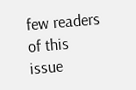few readers of this issue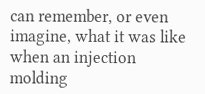can remember, or even imagine, what it was like when an injection molding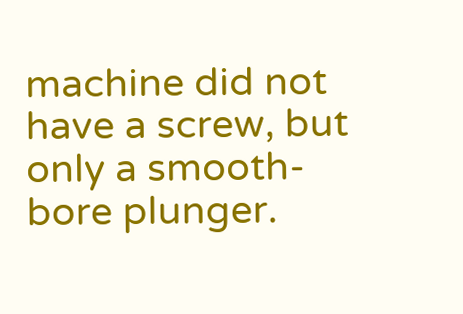machine did not have a screw, but only a smooth-bore plunger.